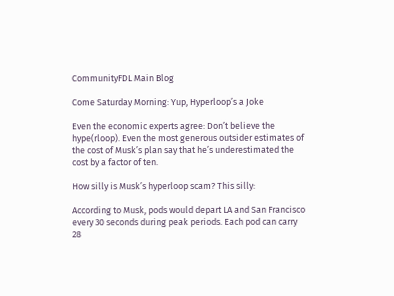CommunityFDL Main Blog

Come Saturday Morning: Yup, Hyperloop’s a Joke

Even the economic experts agree: Don’t believe the hype(rloop). Even the most generous outsider estimates of the cost of Musk’s plan say that he’s underestimated the cost by a factor of ten.

How silly is Musk’s hyperloop scam? This silly:

According to Musk, pods would depart LA and San Francisco every 30 seconds during peak periods. Each pod can carry 28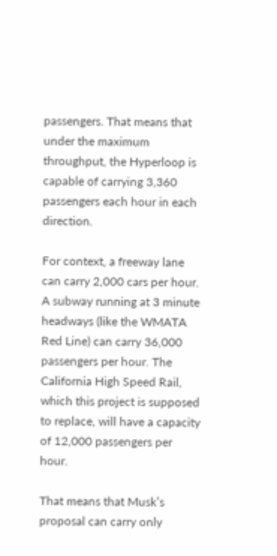passengers. That means that under the maximum throughput, the Hyperloop is capable of carrying 3,360 passengers each hour in each direction.

For context, a freeway lane can carry 2,000 cars per hour. A subway running at 3 minute headways (like the WMATA Red Line) can carry 36,000 passengers per hour. The California High Speed Rail, which this project is supposed to replace, will have a capacity of 12,000 passengers per hour.

That means that Musk’s proposal can carry only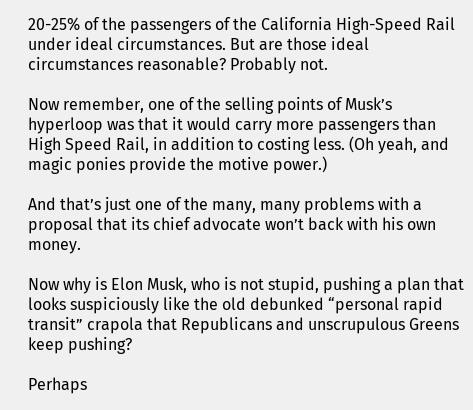20-25% of the passengers of the California High-Speed Rail under ideal circumstances. But are those ideal circumstances reasonable? Probably not.

Now remember, one of the selling points of Musk’s hyperloop was that it would carry more passengers than High Speed Rail, in addition to costing less. (Oh yeah, and magic ponies provide the motive power.)

And that’s just one of the many, many problems with a proposal that its chief advocate won’t back with his own money.

Now why is Elon Musk, who is not stupid, pushing a plan that looks suspiciously like the old debunked “personal rapid transit” crapola that Republicans and unscrupulous Greens keep pushing?

Perhaps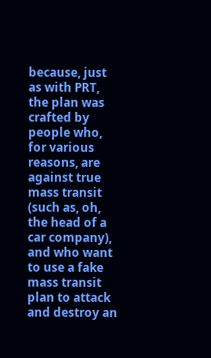because, just as with PRT, the plan was crafted by people who, for various reasons, are against true mass transit (such as, oh, the head of a car company), and who want to use a fake mass transit plan to attack and destroy an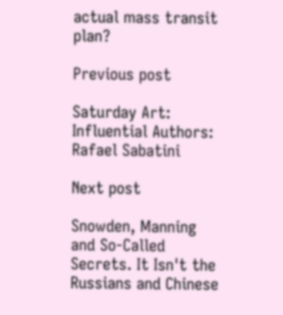actual mass transit plan?

Previous post

Saturday Art: Influential Authors: Rafael Sabatini

Next post

Snowden, Manning and So-Called Secrets. It Isn't the Russians and Chinese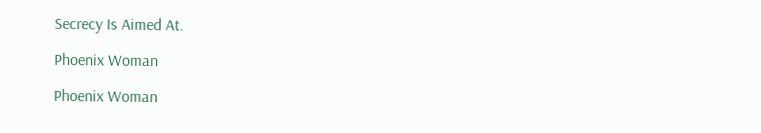Secrecy Is Aimed At.

Phoenix Woman

Phoenix Woman